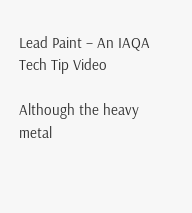Lead Paint – An IAQA Tech Tip Video

Although the heavy metal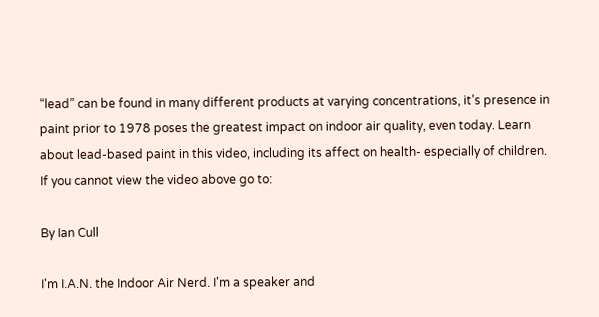“lead” can be found in many different products at varying concentrations, it’s presence in paint prior to 1978 poses the greatest impact on indoor air quality, even today. Learn about lead-based paint in this video, including its affect on health- especially of children.
If you cannot view the video above go to:

By Ian Cull

I'm I.A.N. the Indoor Air Nerd. I'm a speaker and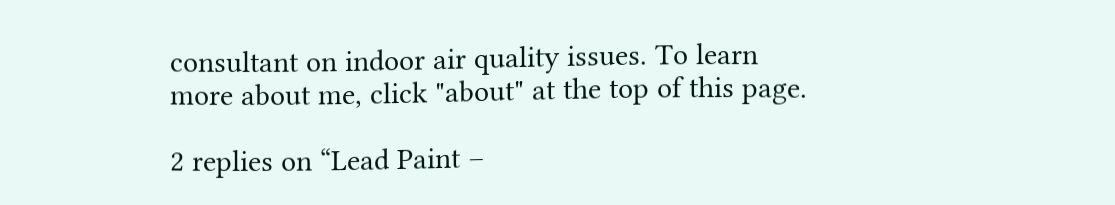consultant on indoor air quality issues. To learn more about me, click "about" at the top of this page.

2 replies on “Lead Paint –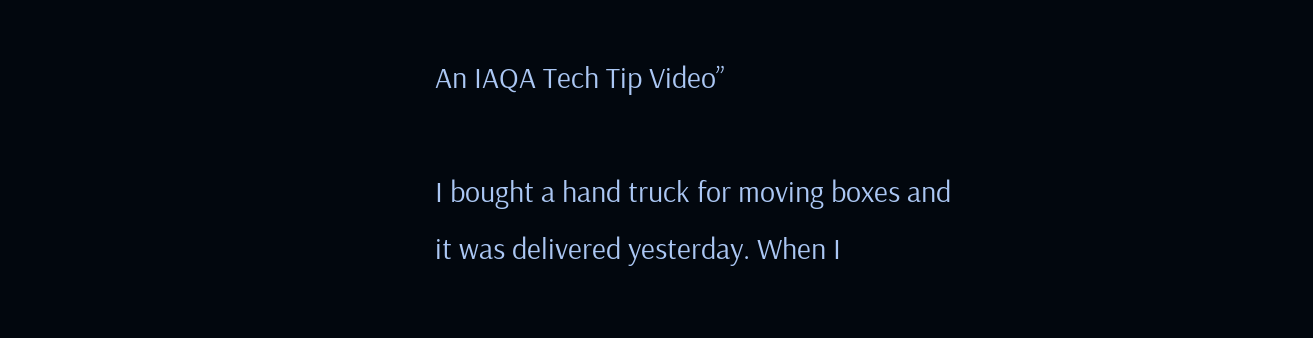An IAQA Tech Tip Video”

I bought a hand truck for moving boxes and it was delivered yesterday. When I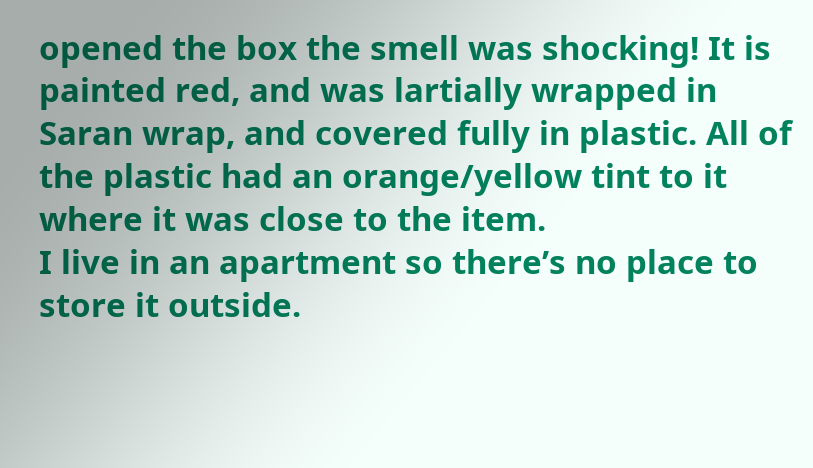opened the box the smell was shocking! It is painted red, and was lartially wrapped in Saran wrap, and covered fully in plastic. All of the plastic had an orange/yellow tint to it where it was close to the item.
I live in an apartment so there’s no place to store it outside.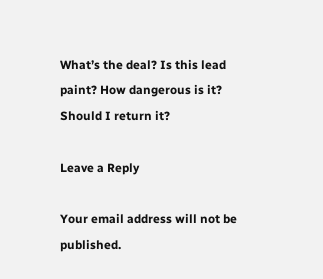What’s the deal? Is this lead paint? How dangerous is it? Should I return it?

Leave a Reply

Your email address will not be published.